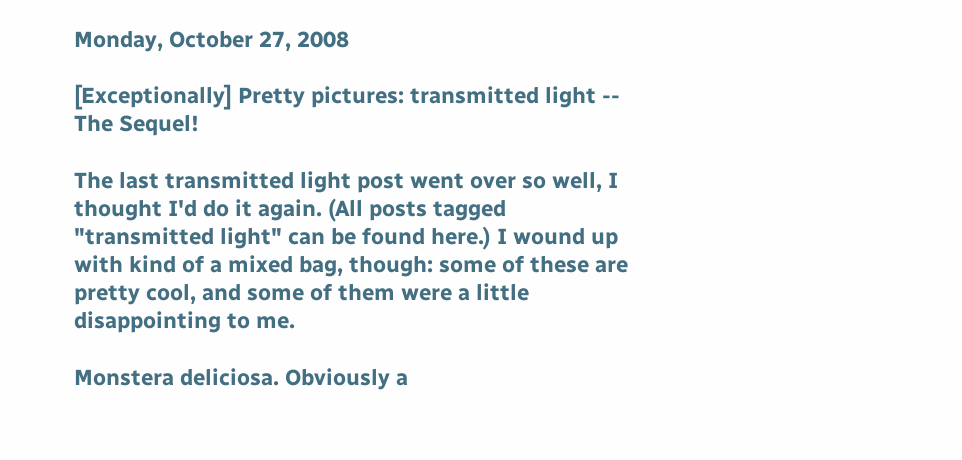Monday, October 27, 2008

[Exceptionally] Pretty pictures: transmitted light -- The Sequel!

The last transmitted light post went over so well, I thought I'd do it again. (All posts tagged "transmitted light" can be found here.) I wound up with kind of a mixed bag, though: some of these are pretty cool, and some of them were a little disappointing to me.

Monstera deliciosa. Obviously a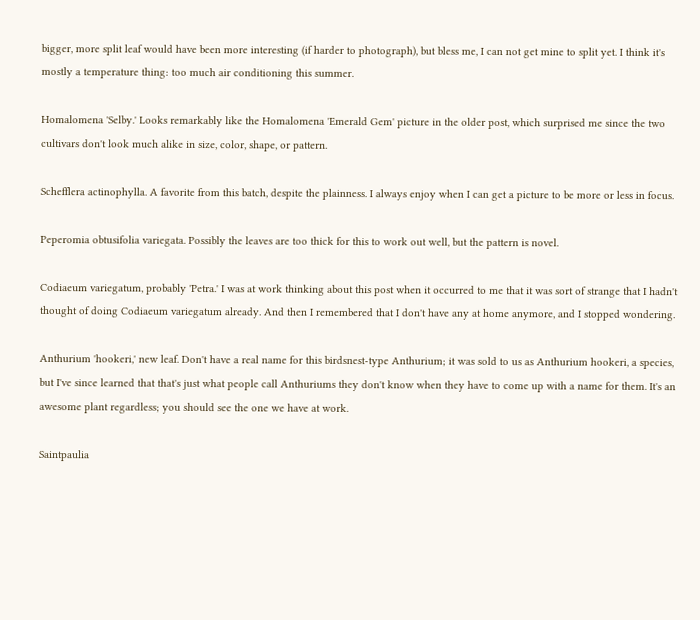bigger, more split leaf would have been more interesting (if harder to photograph), but bless me, I can not get mine to split yet. I think it's mostly a temperature thing: too much air conditioning this summer.

Homalomena 'Selby.' Looks remarkably like the Homalomena 'Emerald Gem' picture in the older post, which surprised me since the two cultivars don't look much alike in size, color, shape, or pattern.

Schefflera actinophylla. A favorite from this batch, despite the plainness. I always enjoy when I can get a picture to be more or less in focus.

Peperomia obtusifolia variegata. Possibly the leaves are too thick for this to work out well, but the pattern is novel.

Codiaeum variegatum, probably 'Petra.' I was at work thinking about this post when it occurred to me that it was sort of strange that I hadn't thought of doing Codiaeum variegatum already. And then I remembered that I don't have any at home anymore, and I stopped wondering.

Anthurium 'hookeri,' new leaf. Don't have a real name for this birdsnest-type Anthurium; it was sold to us as Anthurium hookeri, a species, but I've since learned that that's just what people call Anthuriums they don't know when they have to come up with a name for them. It's an awesome plant regardless; you should see the one we have at work.

Saintpaulia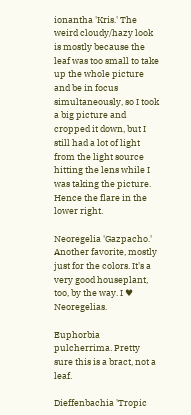ionantha 'Kris.' The weird cloudy/hazy look is mostly because the leaf was too small to take up the whole picture and be in focus simultaneously, so I took a big picture and cropped it down, but I still had a lot of light from the light source hitting the lens while I was taking the picture. Hence the flare in the lower right.

Neoregelia 'Gazpacho.' Another favorite, mostly just for the colors. It's a very good houseplant, too, by the way. I ♥ Neoregelias.

Euphorbia pulcherrima. Pretty sure this is a bract, not a leaf.

Dieffenbachia 'Tropic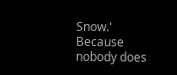Snow.' Because nobody does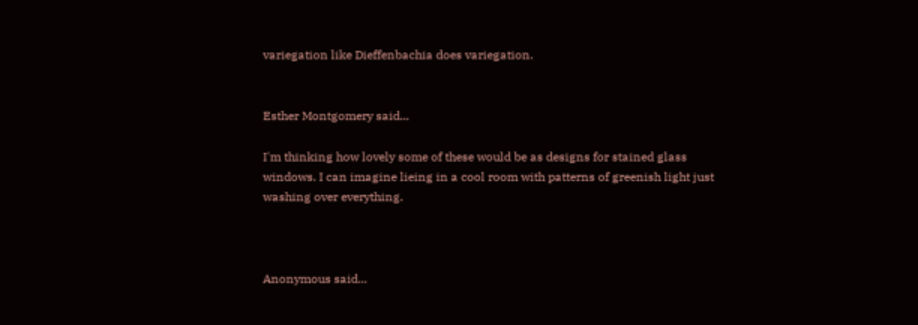variegation like Dieffenbachia does variegation.


Esther Montgomery said...

I'm thinking how lovely some of these would be as designs for stained glass windows. I can imagine lieing in a cool room with patterns of greenish light just washing over everything.



Anonymous said...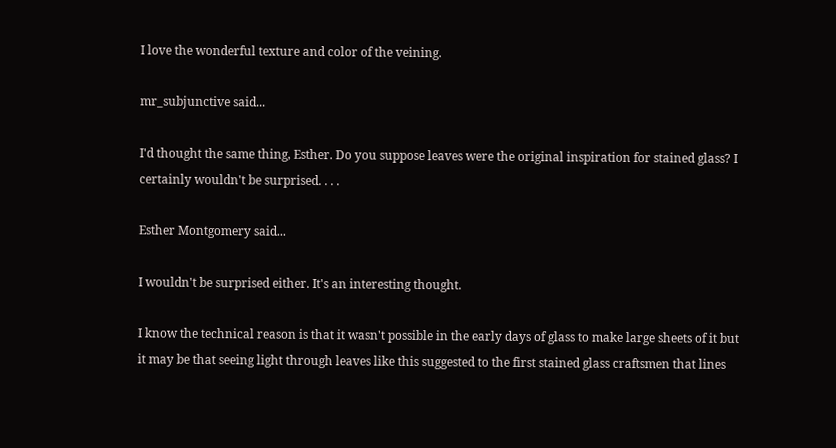I love the wonderful texture and color of the veining.

mr_subjunctive said...

I'd thought the same thing, Esther. Do you suppose leaves were the original inspiration for stained glass? I certainly wouldn't be surprised. . . .

Esther Montgomery said...

I wouldn't be surprised either. It's an interesting thought.

I know the technical reason is that it wasn't possible in the early days of glass to make large sheets of it but it may be that seeing light through leaves like this suggested to the first stained glass craftsmen that lines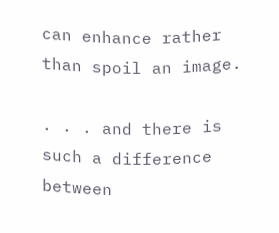can enhance rather than spoil an image.

. . . and there is such a difference between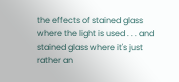the effects of stained glass where the light is used . . . and stained glass where it's just rather an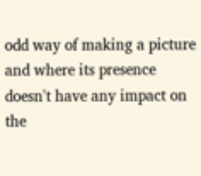odd way of making a picture and where its presence doesn't have any impact on the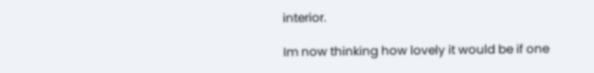interior.

Im now thinking how lovely it would be if one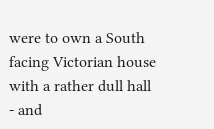were to own a South facing Victorian house with a rather dull hall - and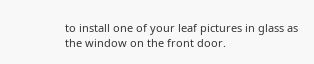to install one of your leaf pictures in glass as the window on the front door.